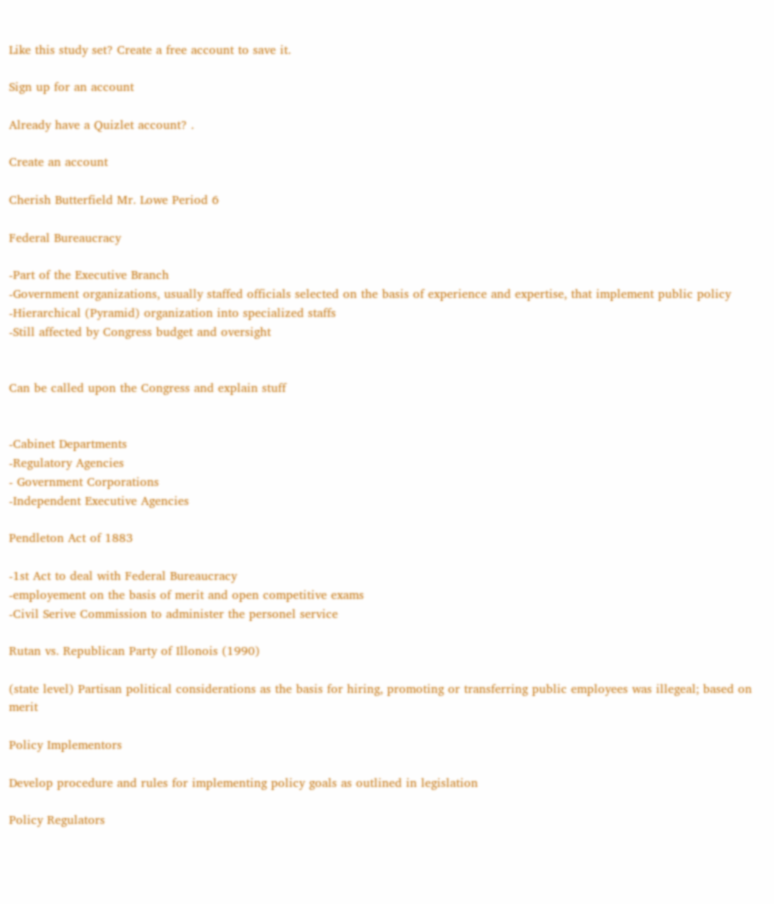Like this study set? Create a free account to save it.

Sign up for an account

Already have a Quizlet account? .

Create an account

Cherish Butterfield Mr. Lowe Period 6

Federal Bureaucracy

-Part of the Executive Branch
-Government organizations, usually staffed officials selected on the basis of experience and expertise, that implement public policy
-Hierarchical (Pyramid) organization into specialized staffs
-Still affected by Congress budget and oversight


Can be called upon the Congress and explain stuff


-Cabinet Departments
-Regulatory Agencies
- Government Corporations
-Independent Executive Agencies

Pendleton Act of 1883

-1st Act to deal with Federal Bureaucracy
-employement on the basis of merit and open competitive exams
-Civil Serive Commission to administer the personel service

Rutan vs. Republican Party of Illonois (1990)

(state level) Partisan political considerations as the basis for hiring, promoting or transferring public employees was illegeal; based on merit

Policy Implementors

Develop procedure and rules for implementing policy goals as outlined in legislation

Policy Regulators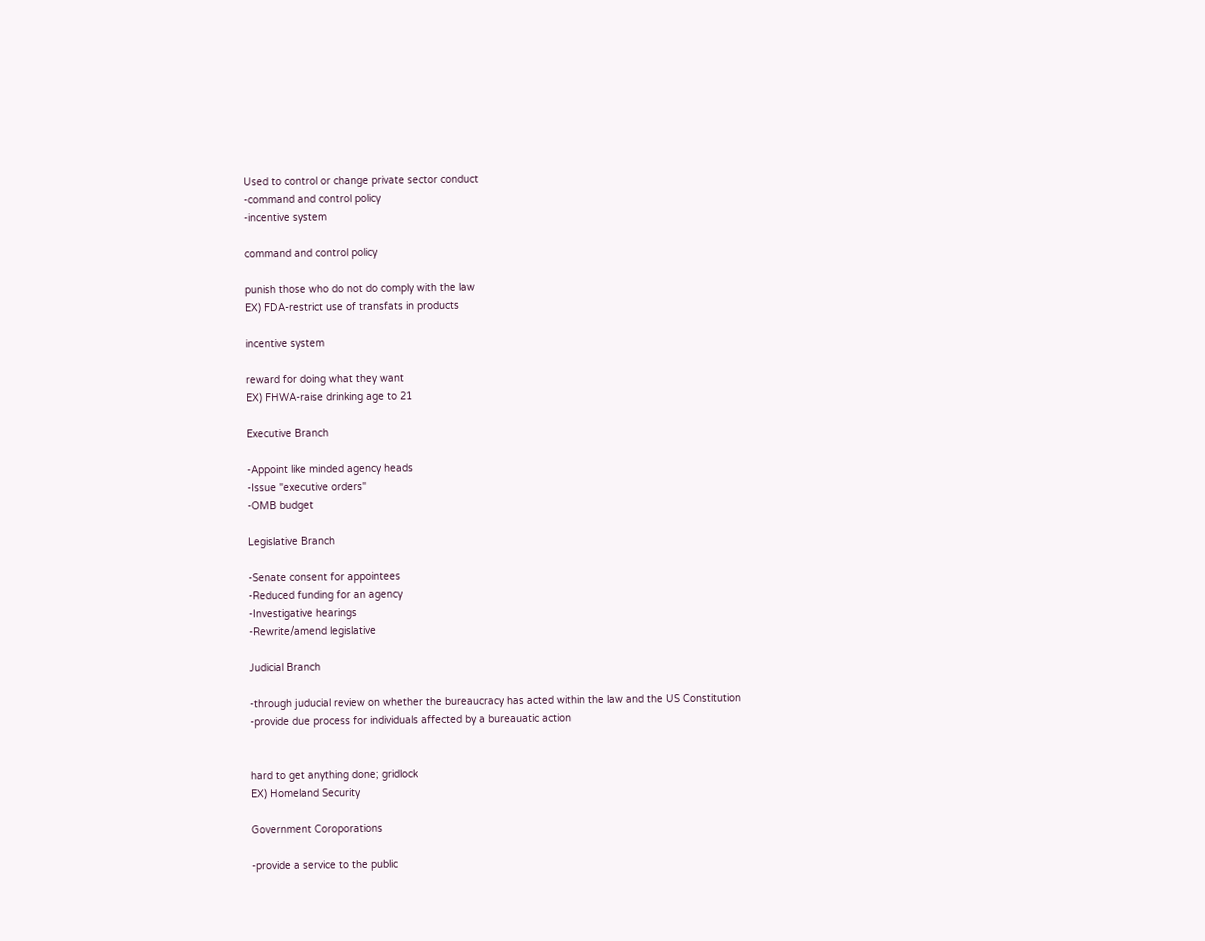Used to control or change private sector conduct
-command and control policy
-incentive system

command and control policy

punish those who do not do comply with the law
EX) FDA-restrict use of transfats in products

incentive system

reward for doing what they want
EX) FHWA-raise drinking age to 21

Executive Branch

-Appoint like minded agency heads
-Issue "executive orders"
-OMB budget

Legislative Branch

-Senate consent for appointees
-Reduced funding for an agency
-Investigative hearings
-Rewrite/amend legislative

Judicial Branch

-through juducial review on whether the bureaucracy has acted within the law and the US Constitution
-provide due process for individuals affected by a bureauatic action


hard to get anything done; gridlock
EX) Homeland Security

Government Coroporations

-provide a service to the public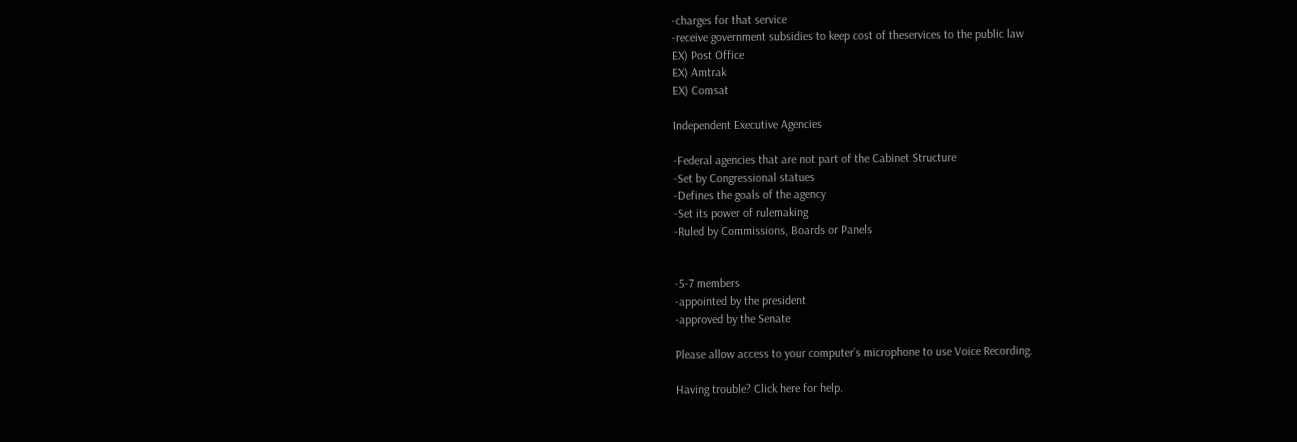-charges for that service
-receive government subsidies to keep cost of theservices to the public law
EX) Post Office
EX) Amtrak
EX) Comsat

Independent Executive Agencies

-Federal agencies that are not part of the Cabinet Structure
-Set by Congressional statues
-Defines the goals of the agency
-Set its power of rulemaking
-Ruled by Commissions, Boards or Panels


-5-7 members
-appointed by the president
-approved by the Senate

Please allow access to your computer’s microphone to use Voice Recording.

Having trouble? Click here for help.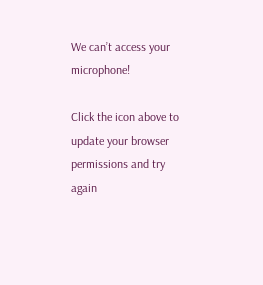We can’t access your microphone!

Click the icon above to update your browser permissions and try again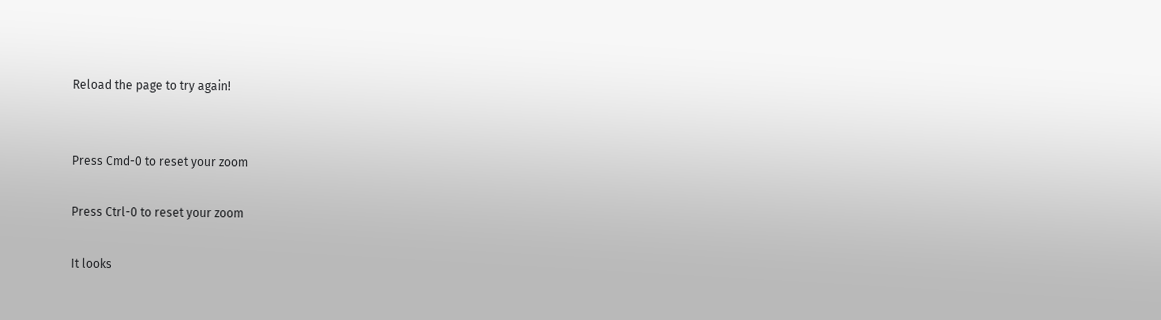Reload the page to try again!


Press Cmd-0 to reset your zoom

Press Ctrl-0 to reset your zoom

It looks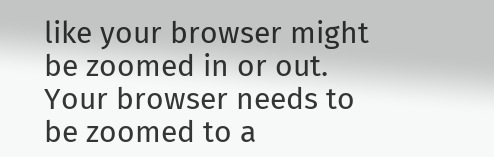like your browser might be zoomed in or out. Your browser needs to be zoomed to a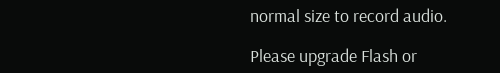normal size to record audio.

Please upgrade Flash or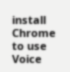install Chrome
to use Voice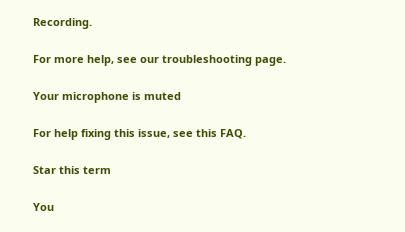Recording.

For more help, see our troubleshooting page.

Your microphone is muted

For help fixing this issue, see this FAQ.

Star this term

You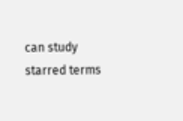can study starred terms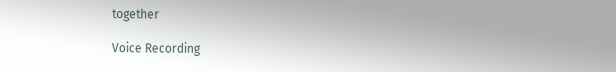together

Voice Recording